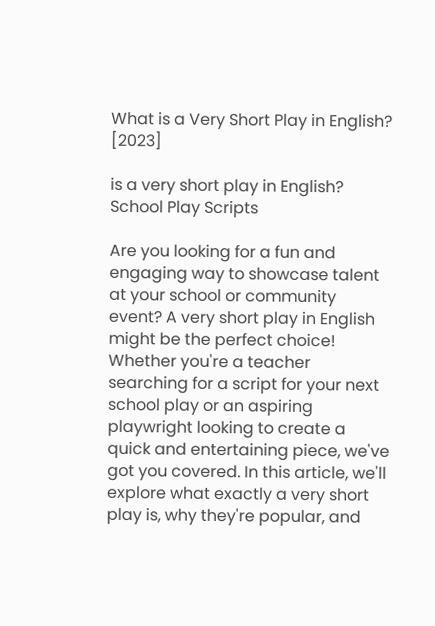What is a Very Short Play in English? [2023]

is a very short play in English? School Play Scripts

Are you looking for a fun and engaging way to showcase talent at your school or community event? A very short play in English might be the perfect choice! Whether you're a teacher searching for a script for your next school play or an aspiring playwright looking to create a quick and entertaining piece, we've got you covered. In this article, we'll explore what exactly a very short play is, why they're popular, and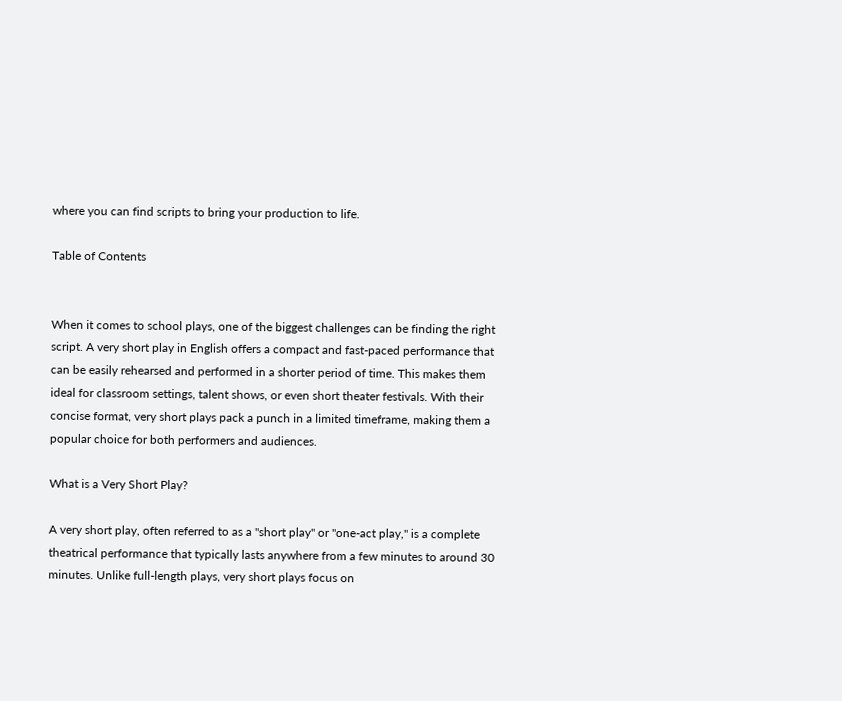where you can find scripts to bring your production to life.

Table of Contents


When it comes to school plays, one of the biggest challenges can be finding the right script. A very short play in English offers a compact and fast-paced performance that can be easily rehearsed and performed in a shorter period of time. This makes them ideal for classroom settings, talent shows, or even short theater festivals. With their concise format, very short plays pack a punch in a limited timeframe, making them a popular choice for both performers and audiences.

What is a Very Short Play?

A very short play, often referred to as a "short play" or "one-act play," is a complete theatrical performance that typically lasts anywhere from a few minutes to around 30 minutes. Unlike full-length plays, very short plays focus on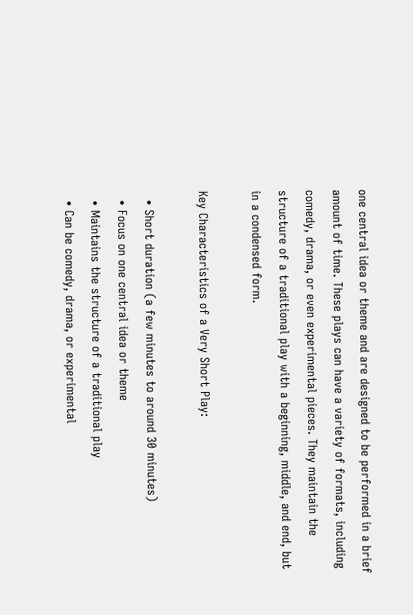one central idea or theme and are designed to be performed in a brief amount of time. These plays can have a variety of formats, including comedy, drama, or even experimental pieces. They maintain the structure of a traditional play with a beginning, middle, and end, but in a condensed form.

Key Characteristics of a Very Short Play:

  • Short duration (a few minutes to around 30 minutes)
  • Focus on one central idea or theme
  • Maintains the structure of a traditional play
  • Can be comedy, drama, or experimental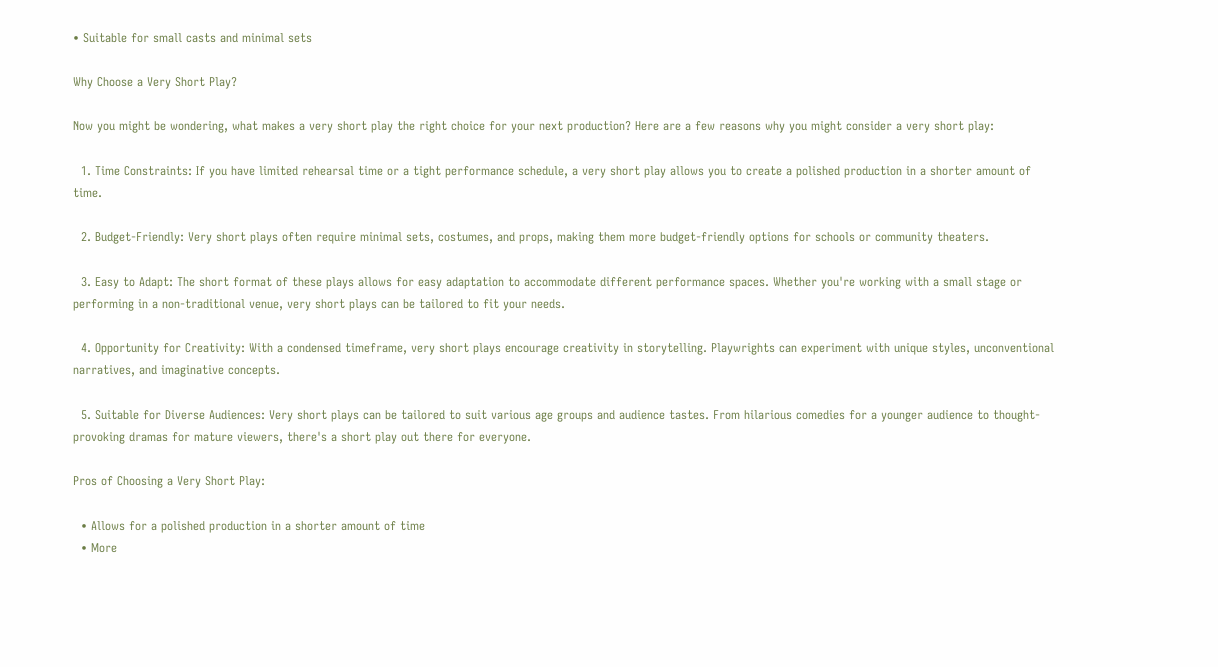• Suitable for small casts and minimal sets

Why Choose a Very Short Play?

Now you might be wondering, what makes a very short play the right choice for your next production? Here are a few reasons why you might consider a very short play:

  1. Time Constraints: If you have limited rehearsal time or a tight performance schedule, a very short play allows you to create a polished production in a shorter amount of time.

  2. Budget-Friendly: Very short plays often require minimal sets, costumes, and props, making them more budget-friendly options for schools or community theaters.

  3. Easy to Adapt: The short format of these plays allows for easy adaptation to accommodate different performance spaces. Whether you're working with a small stage or performing in a non-traditional venue, very short plays can be tailored to fit your needs.

  4. Opportunity for Creativity: With a condensed timeframe, very short plays encourage creativity in storytelling. Playwrights can experiment with unique styles, unconventional narratives, and imaginative concepts.

  5. Suitable for Diverse Audiences: Very short plays can be tailored to suit various age groups and audience tastes. From hilarious comedies for a younger audience to thought-provoking dramas for mature viewers, there's a short play out there for everyone.

Pros of Choosing a Very Short Play:

  • Allows for a polished production in a shorter amount of time
  • More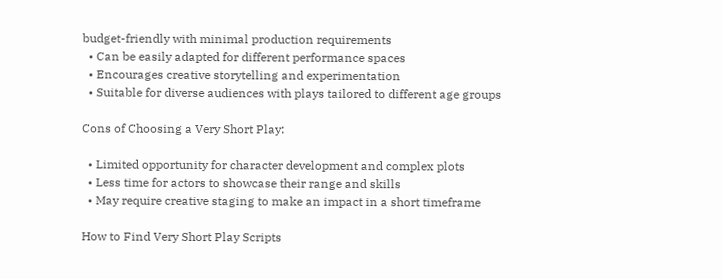budget-friendly with minimal production requirements
  • Can be easily adapted for different performance spaces
  • Encourages creative storytelling and experimentation
  • Suitable for diverse audiences with plays tailored to different age groups

Cons of Choosing a Very Short Play:

  • Limited opportunity for character development and complex plots
  • Less time for actors to showcase their range and skills
  • May require creative staging to make an impact in a short timeframe

How to Find Very Short Play Scripts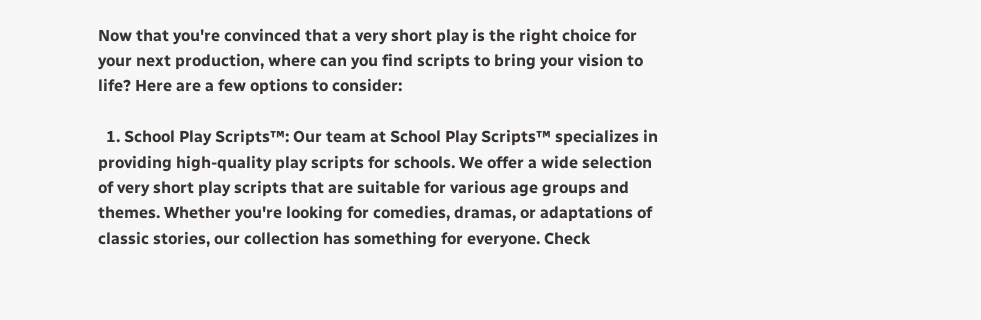Now that you're convinced that a very short play is the right choice for your next production, where can you find scripts to bring your vision to life? Here are a few options to consider:

  1. School Play Scripts™: Our team at School Play Scripts™ specializes in providing high-quality play scripts for schools. We offer a wide selection of very short play scripts that are suitable for various age groups and themes. Whether you're looking for comedies, dramas, or adaptations of classic stories, our collection has something for everyone. Check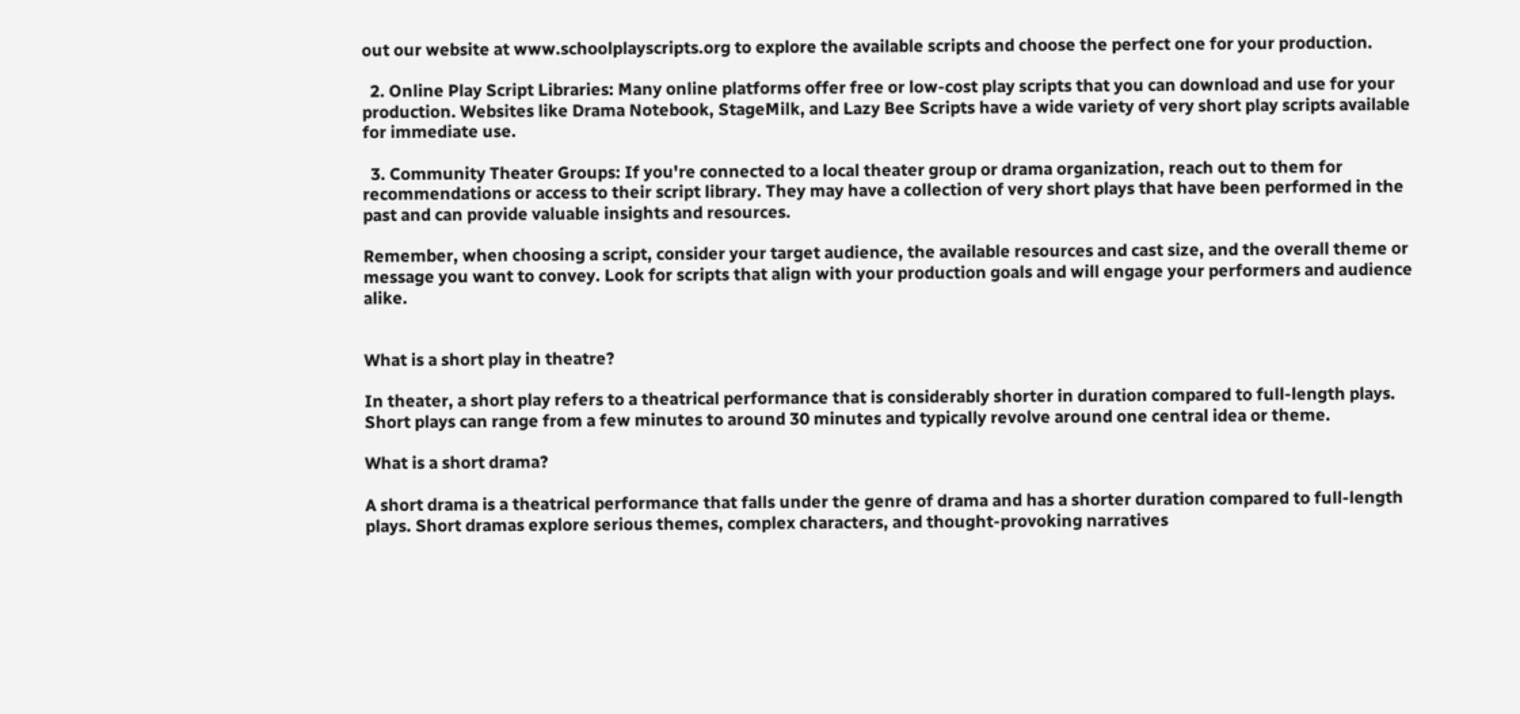out our website at www.schoolplayscripts.org to explore the available scripts and choose the perfect one for your production.

  2. Online Play Script Libraries: Many online platforms offer free or low-cost play scripts that you can download and use for your production. Websites like Drama Notebook, StageMilk, and Lazy Bee Scripts have a wide variety of very short play scripts available for immediate use.

  3. Community Theater Groups: If you're connected to a local theater group or drama organization, reach out to them for recommendations or access to their script library. They may have a collection of very short plays that have been performed in the past and can provide valuable insights and resources.

Remember, when choosing a script, consider your target audience, the available resources and cast size, and the overall theme or message you want to convey. Look for scripts that align with your production goals and will engage your performers and audience alike.


What is a short play in theatre?

In theater, a short play refers to a theatrical performance that is considerably shorter in duration compared to full-length plays. Short plays can range from a few minutes to around 30 minutes and typically revolve around one central idea or theme.

What is a short drama?

A short drama is a theatrical performance that falls under the genre of drama and has a shorter duration compared to full-length plays. Short dramas explore serious themes, complex characters, and thought-provoking narratives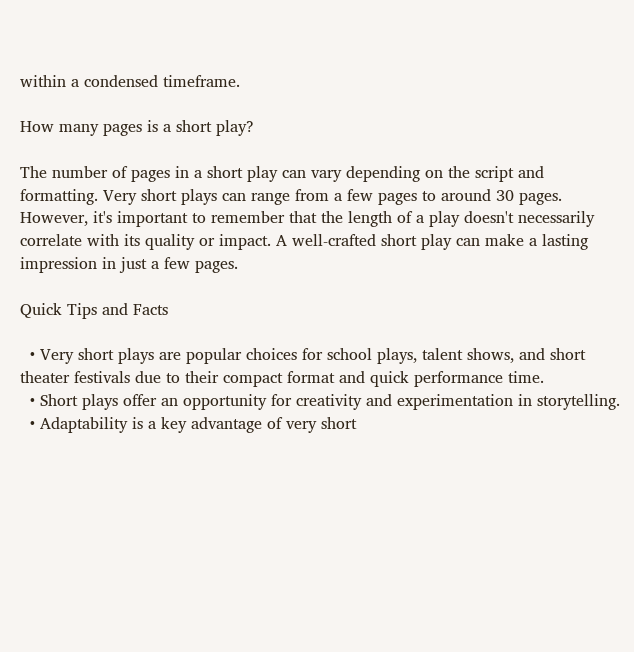within a condensed timeframe.

How many pages is a short play?

The number of pages in a short play can vary depending on the script and formatting. Very short plays can range from a few pages to around 30 pages. However, it's important to remember that the length of a play doesn't necessarily correlate with its quality or impact. A well-crafted short play can make a lasting impression in just a few pages.

Quick Tips and Facts

  • Very short plays are popular choices for school plays, talent shows, and short theater festivals due to their compact format and quick performance time.
  • Short plays offer an opportunity for creativity and experimentation in storytelling.
  • Adaptability is a key advantage of very short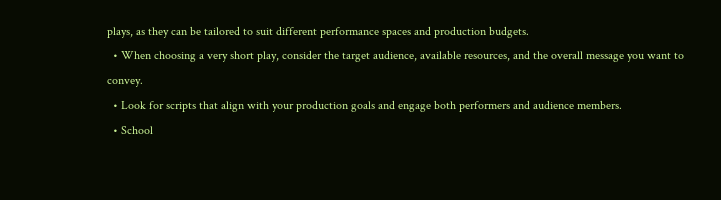plays, as they can be tailored to suit different performance spaces and production budgets.
  • When choosing a very short play, consider the target audience, available resources, and the overall message you want to convey.
  • Look for scripts that align with your production goals and engage both performers and audience members.
  • School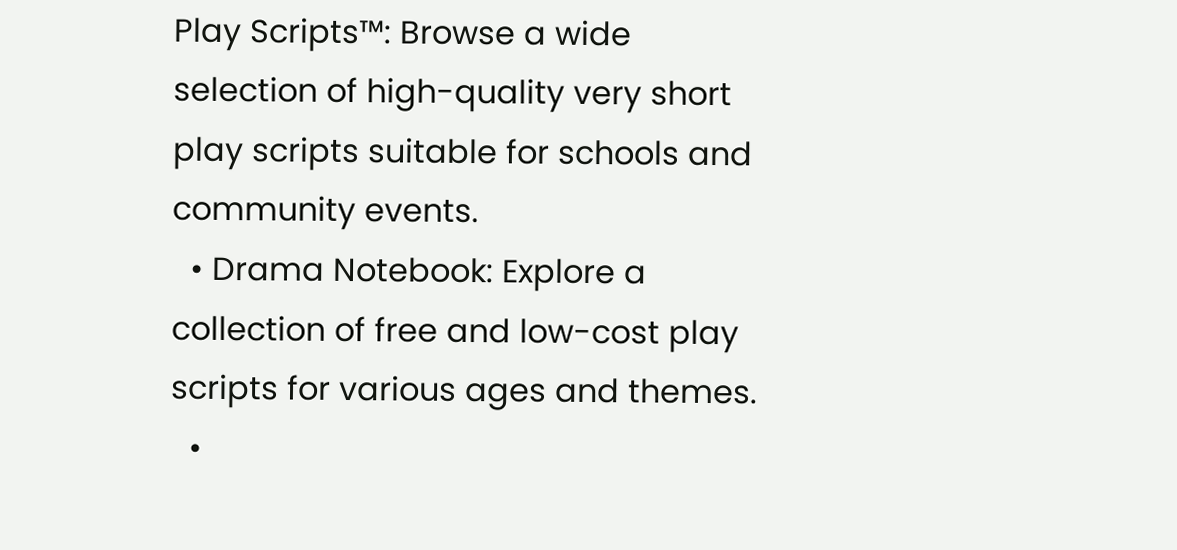Play Scripts™: Browse a wide selection of high-quality very short play scripts suitable for schools and community events.
  • Drama Notebook: Explore a collection of free and low-cost play scripts for various ages and themes.
  •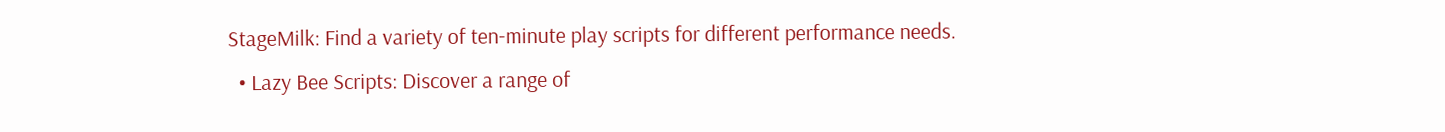StageMilk: Find a variety of ten-minute play scripts for different performance needs.
  • Lazy Bee Scripts: Discover a range of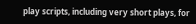play scripts, including very short plays, for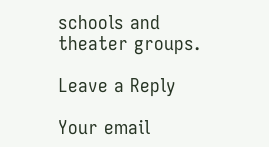schools and theater groups.

Leave a Reply

Your email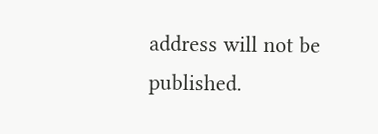address will not be published.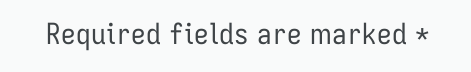Required fields are marked *